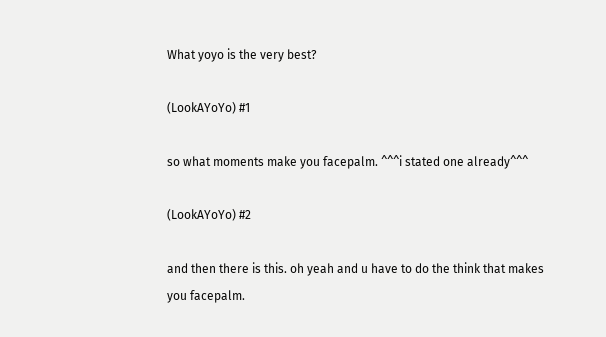What yoyo is the very best?

(LookAYoYo) #1

so what moments make you facepalm. ^^^i stated one already^^^

(LookAYoYo) #2

and then there is this. oh yeah and u have to do the think that makes you facepalm.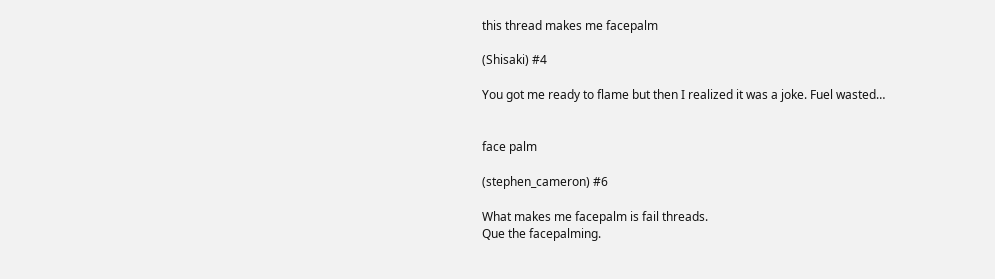this thread makes me facepalm

(Shisaki) #4

You got me ready to flame but then I realized it was a joke. Fuel wasted…


face palm

(stephen_cameron) #6

What makes me facepalm is fail threads.
Que the facepalming.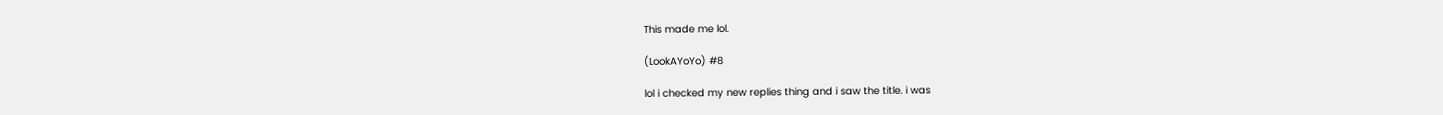This made me lol.

(LookAYoYo) #8

lol i checked my new replies thing and i saw the title. i was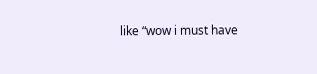like “wow i must have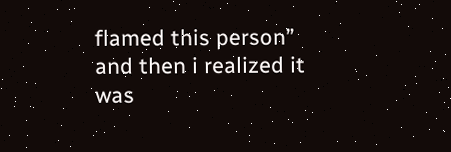flamed this person” and then i realized it was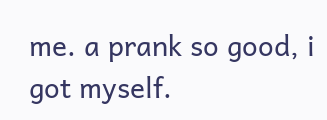me. a prank so good, i got myself.